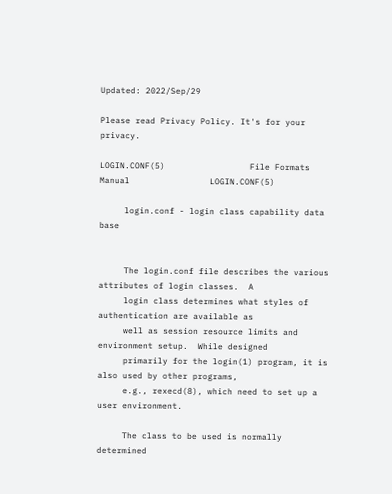Updated: 2022/Sep/29

Please read Privacy Policy. It's for your privacy.

LOGIN.CONF(5)                 File Formats Manual                LOGIN.CONF(5)

     login.conf - login class capability data base


     The login.conf file describes the various attributes of login classes.  A
     login class determines what styles of authentication are available as
     well as session resource limits and environment setup.  While designed
     primarily for the login(1) program, it is also used by other programs,
     e.g., rexecd(8), which need to set up a user environment.

     The class to be used is normally determined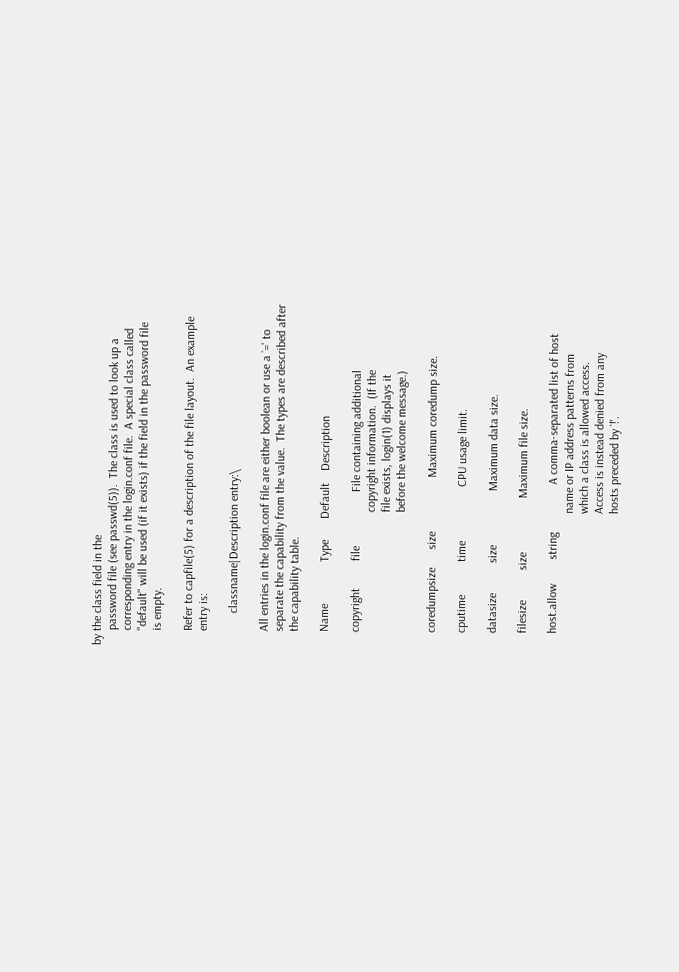by the class field in the
     password file (see passwd(5)).  The class is used to look up a
     corresponding entry in the login.conf file.  A special class called
     "default" will be used (if it exists) if the field in the password file
     is empty.

     Refer to capfile(5) for a description of the file layout.  An example
     entry is:

           classname|Description entry:\

     All entries in the login.conf file are either boolean or use a `=' to
     separate the capability from the value.  The types are described after
     the capability table.

     Name              Type       Default    Description

     copyright         file                  File containing additional
                                             copyright information.  (If the
                                             file exists, login(1) displays it
                                             before the welcome message.)

     coredumpsize      size                  Maximum coredump size.

     cputime           time                  CPU usage limit.

     datasize          size                  Maximum data size.

     filesize          size                  Maximum file size.

     host.allow        string                A comma-separated list of host
                                             name or IP address patterns from
                                             which a class is allowed access.
                                             Access is instead denied from any
                                             hosts preceded by `!'.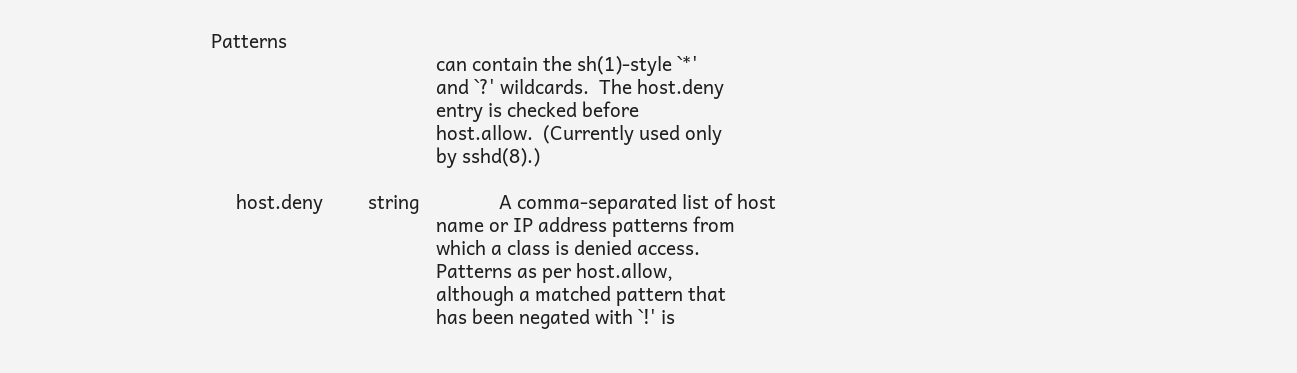Patterns
                                             can contain the sh(1)-style `*'
                                             and `?' wildcards.  The host.deny
                                             entry is checked before
                                             host.allow.  (Currently used only
                                             by sshd(8).)

     host.deny         string                A comma-separated list of host
                                             name or IP address patterns from
                                             which a class is denied access.
                                             Patterns as per host.allow,
                                             although a matched pattern that
                                             has been negated with `!' is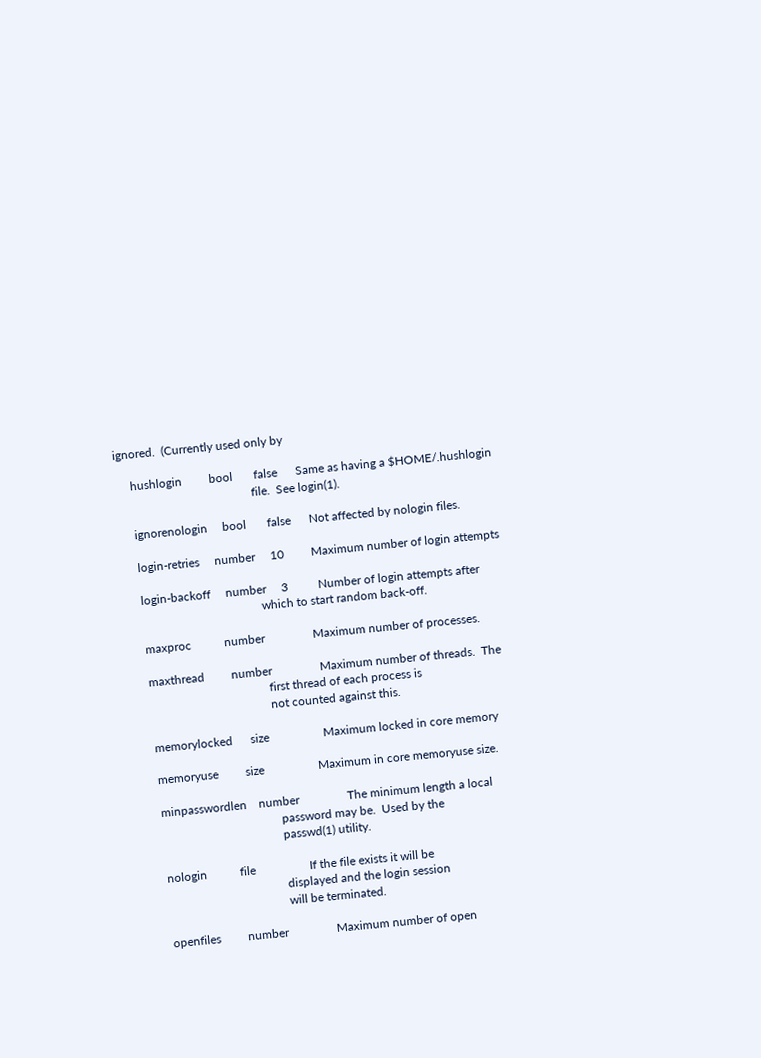ignored.  (Currently used only by

     hushlogin         bool       false      Same as having a $HOME/.hushlogin
                                             file.  See login(1).

     ignorenologin     bool       false      Not affected by nologin files.

     login-retries     number     10         Maximum number of login attempts

     login-backoff     number     3          Number of login attempts after
                                             which to start random back-off.

     maxproc           number                Maximum number of processes.

     maxthread         number                Maximum number of threads.  The
                                             first thread of each process is
                                             not counted against this.

     memorylocked      size                  Maximum locked in core memory

     memoryuse         size                  Maximum in core memoryuse size.

     minpasswordlen    number                The minimum length a local
                                             password may be.  Used by the
                                             passwd(1) utility.

     nologin           file                  If the file exists it will be
                                             displayed and the login session
                                             will be terminated.

     openfiles         number                Maximum number of open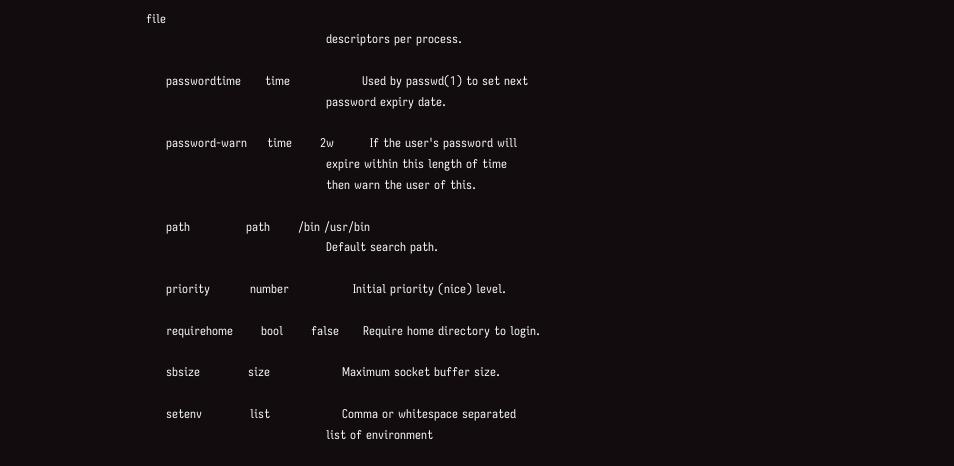file
                                             descriptors per process.

     passwordtime      time                  Used by passwd(1) to set next
                                             password expiry date.

     password-warn     time       2w         If the user's password will
                                             expire within this length of time
                                             then warn the user of this.

     path              path       /bin /usr/bin
                                             Default search path.

     priority          number                Initial priority (nice) level.

     requirehome       bool       false      Require home directory to login.

     sbsize            size                  Maximum socket buffer size.

     setenv            list                  Comma or whitespace separated
                                             list of environment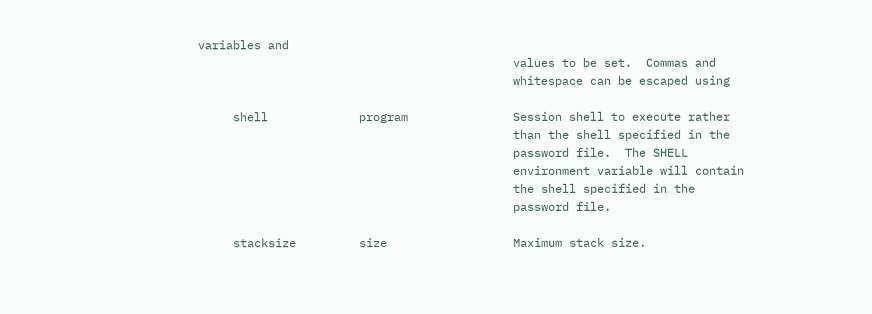variables and
                                             values to be set.  Commas and
                                             whitespace can be escaped using

     shell             program               Session shell to execute rather
                                             than the shell specified in the
                                             password file.  The SHELL
                                             environment variable will contain
                                             the shell specified in the
                                             password file.

     stacksize         size                  Maximum stack size.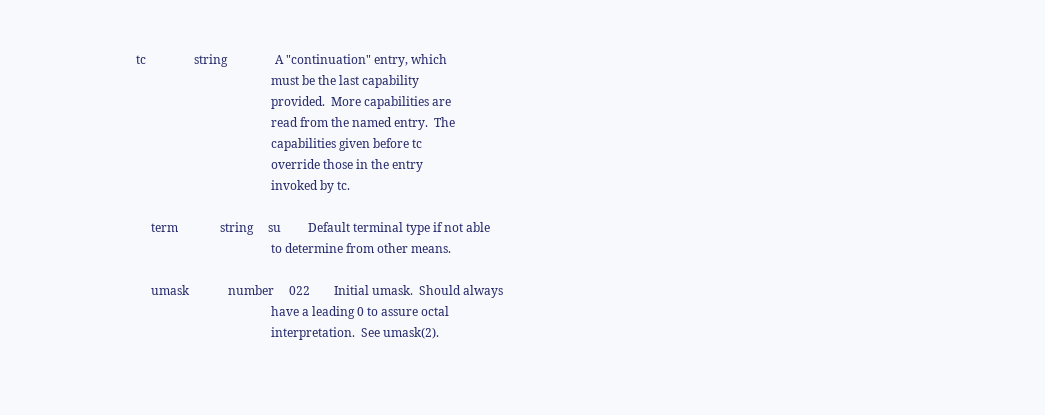tc                string                A "continuation" entry, which
                                             must be the last capability
                                             provided.  More capabilities are
                                             read from the named entry.  The
                                             capabilities given before tc
                                             override those in the entry
                                             invoked by tc.

     term              string     su         Default terminal type if not able
                                             to determine from other means.

     umask             number     022        Initial umask.  Should always
                                             have a leading 0 to assure octal
                                             interpretation.  See umask(2).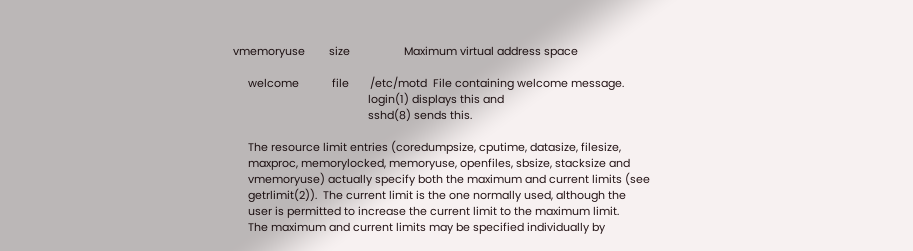vmemoryuse        size                  Maximum virtual address space

     welcome           file       /etc/motd  File containing welcome message.
                                             login(1) displays this and
                                             sshd(8) sends this.

     The resource limit entries (coredumpsize, cputime, datasize, filesize,
     maxproc, memorylocked, memoryuse, openfiles, sbsize, stacksize and
     vmemoryuse) actually specify both the maximum and current limits (see
     getrlimit(2)).  The current limit is the one normally used, although the
     user is permitted to increase the current limit to the maximum limit.
     The maximum and current limits may be specified individually by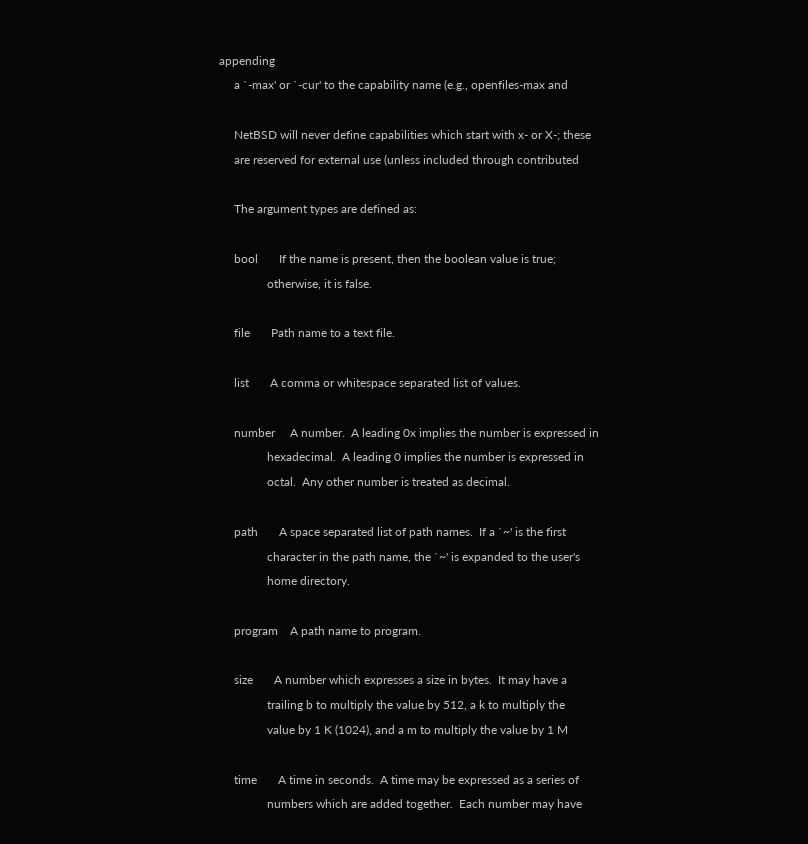appending
     a `-max' or `-cur' to the capability name (e.g., openfiles-max and

     NetBSD will never define capabilities which start with x- or X-; these
     are reserved for external use (unless included through contributed

     The argument types are defined as:

     bool       If the name is present, then the boolean value is true;
                otherwise, it is false.

     file       Path name to a text file.

     list       A comma or whitespace separated list of values.

     number     A number.  A leading 0x implies the number is expressed in
                hexadecimal.  A leading 0 implies the number is expressed in
                octal.  Any other number is treated as decimal.

     path       A space separated list of path names.  If a `~' is the first
                character in the path name, the `~' is expanded to the user's
                home directory.

     program    A path name to program.

     size       A number which expresses a size in bytes.  It may have a
                trailing b to multiply the value by 512, a k to multiply the
                value by 1 K (1024), and a m to multiply the value by 1 M

     time       A time in seconds.  A time may be expressed as a series of
                numbers which are added together.  Each number may have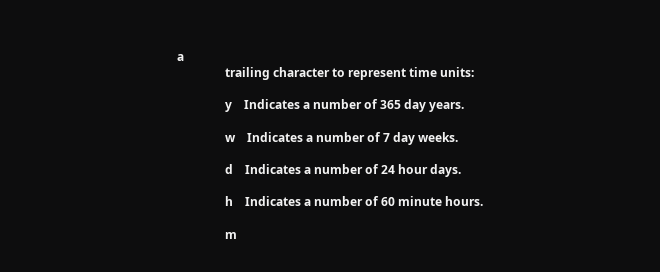a
                trailing character to represent time units:

                y    Indicates a number of 365 day years.

                w    Indicates a number of 7 day weeks.

                d    Indicates a number of 24 hour days.

                h    Indicates a number of 60 minute hours.

                m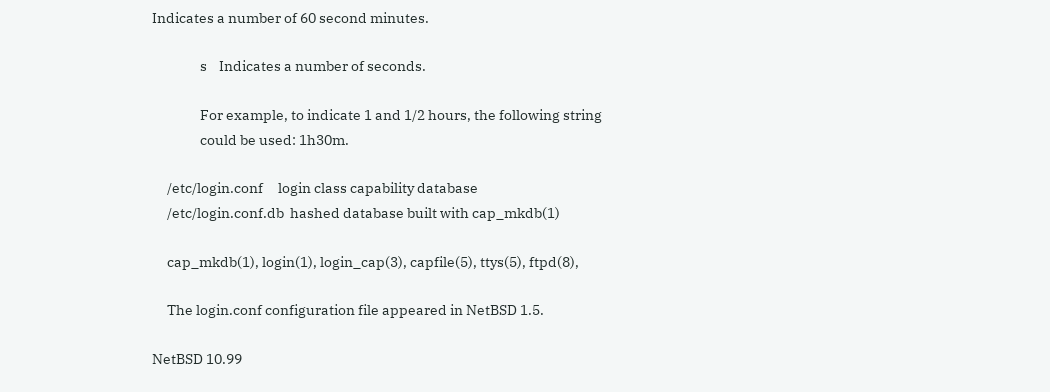Indicates a number of 60 second minutes.

                s    Indicates a number of seconds.

                For example, to indicate 1 and 1/2 hours, the following string
                could be used: 1h30m.

     /etc/login.conf     login class capability database
     /etc/login.conf.db  hashed database built with cap_mkdb(1)

     cap_mkdb(1), login(1), login_cap(3), capfile(5), ttys(5), ftpd(8),

     The login.conf configuration file appeared in NetBSD 1.5.

NetBSD 10.99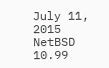July 11, 2015                    NetBSD 10.99